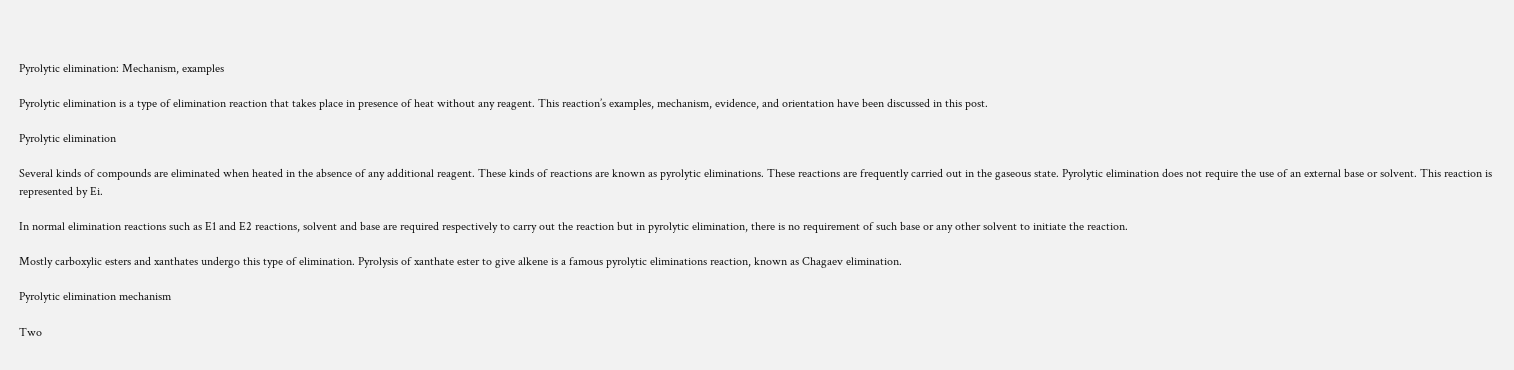Pyrolytic elimination: Mechanism, examples

Pyrolytic elimination is a type of elimination reaction that takes place in presence of heat without any reagent. This reaction’s examples, mechanism, evidence, and orientation have been discussed in this post.

Pyrolytic elimination

Several kinds of compounds are eliminated when heated in the absence of any additional reagent. These kinds of reactions are known as pyrolytic eliminations. These reactions are frequently carried out in the gaseous state. Pyrolytic elimination does not require the use of an external base or solvent. This reaction is represented by Ei.

In normal elimination reactions such as E1 and E2 reactions, solvent and base are required respectively to carry out the reaction but in pyrolytic elimination, there is no requirement of such base or any other solvent to initiate the reaction.

Mostly carboxylic esters and xanthates undergo this type of elimination. Pyrolysis of xanthate ester to give alkene is a famous pyrolytic eliminations reaction, known as Chagaev elimination.

Pyrolytic elimination mechanism

Two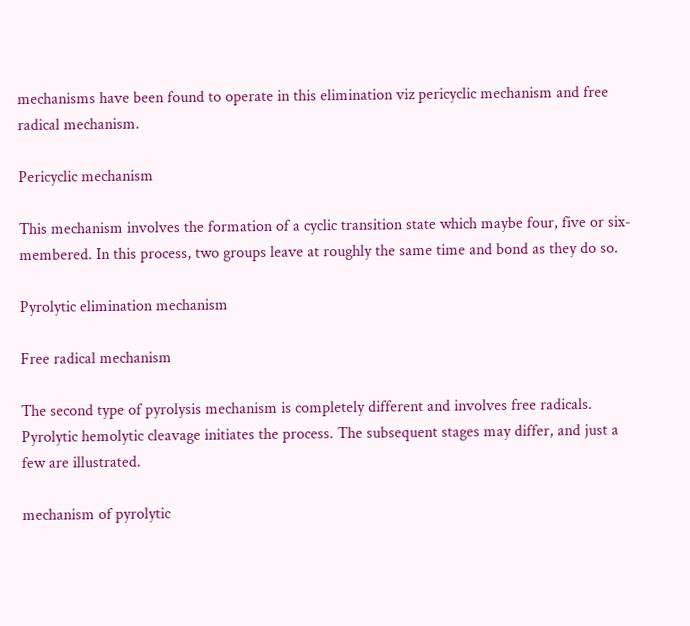mechanisms have been found to operate in this elimination viz pericyclic mechanism and free radical mechanism.

Pericyclic mechanism

This mechanism involves the formation of a cyclic transition state which maybe four, five or six-membered. In this process, two groups leave at roughly the same time and bond as they do so.

Pyrolytic elimination mechanism

Free radical mechanism

The second type of pyrolysis mechanism is completely different and involves free radicals. Pyrolytic hemolytic cleavage initiates the process. The subsequent stages may differ, and just a few are illustrated.

mechanism of pyrolytic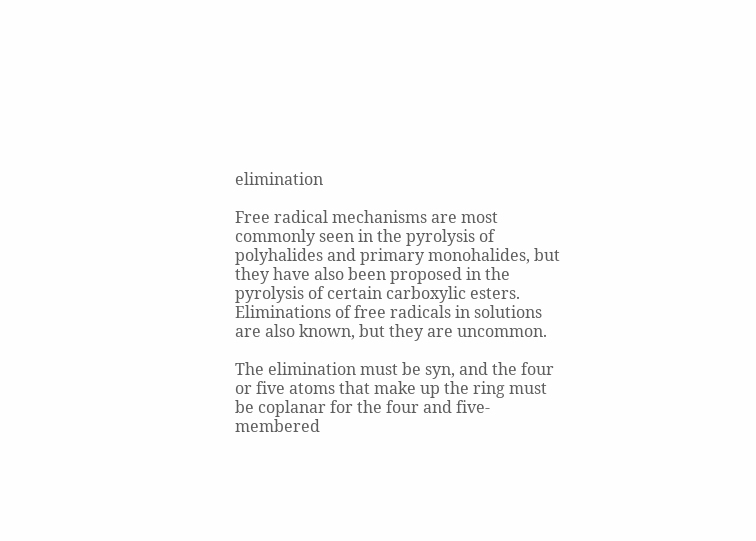elimination

Free radical mechanisms are most commonly seen in the pyrolysis of polyhalides and primary monohalides, but they have also been proposed in the pyrolysis of certain carboxylic esters. Eliminations of free radicals in solutions are also known, but they are uncommon.

The elimination must be syn, and the four or five atoms that make up the ring must be coplanar for the four and five-membered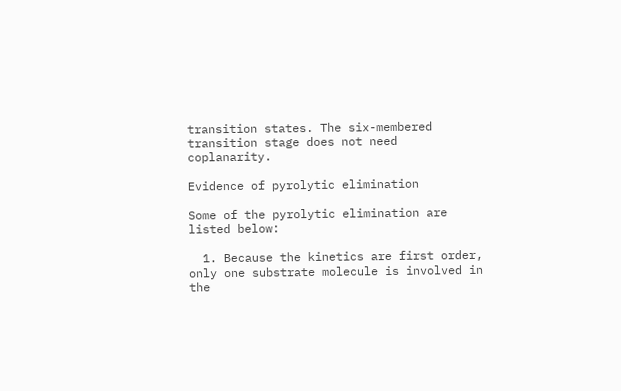transition states. The six-membered transition stage does not need coplanarity.

Evidence of pyrolytic elimination

Some of the pyrolytic elimination are listed below:

  1. Because the kinetics are first order, only one substrate molecule is involved in the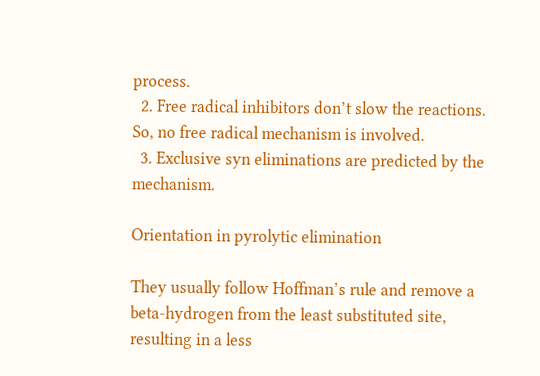process.
  2. Free radical inhibitors don’t slow the reactions. So, no free radical mechanism is involved.
  3. Exclusive syn eliminations are predicted by the mechanism.

Orientation in pyrolytic elimination

They usually follow Hoffman’s rule and remove a beta-hydrogen from the least substituted site, resulting in a less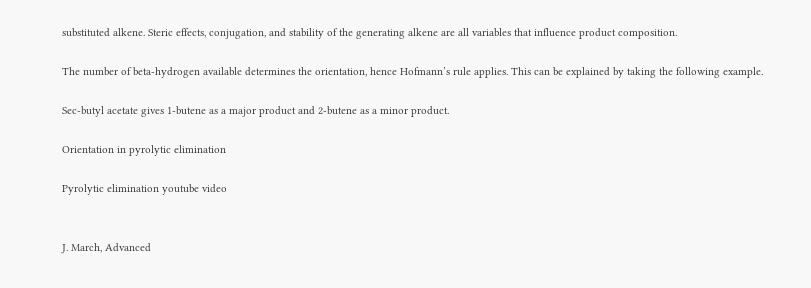substituted alkene. Steric effects, conjugation, and stability of the generating alkene are all variables that influence product composition.

The number of beta-hydrogen available determines the orientation, hence Hofmann’s rule applies. This can be explained by taking the following example.

Sec-butyl acetate gives 1-butene as a major product and 2-butene as a minor product.

Orientation in pyrolytic elimination

Pyrolytic elimination youtube video


J. March, Advanced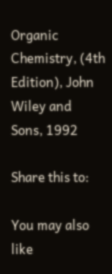Organic Chemistry, (4th Edition), John Wiley and Sons, 1992

Share this to:

You may also like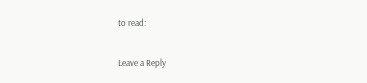to read:

Leave a Reply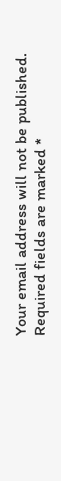Your email address will not be published. Required fields are marked *